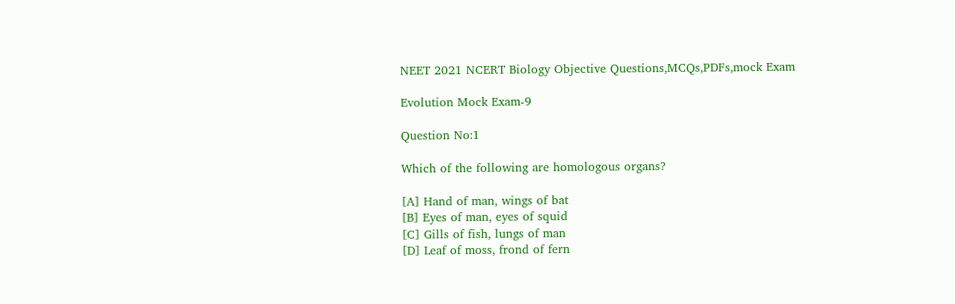NEET 2021 NCERT Biology Objective Questions,MCQs,PDFs,mock Exam

Evolution Mock Exam-9

Question No:1

Which of the following are homologous organs?

[A] Hand of man, wings of bat
[B] Eyes of man, eyes of squid
[C] Gills of fish, lungs of man
[D] Leaf of moss, frond of fern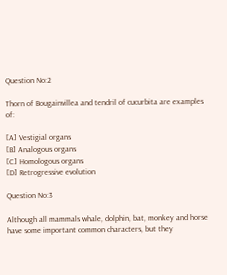Question No:2

Thorn of Bougainvillea and tendril of cucurbita are examples of:

[A] Vestigial organs
[B] Analogous organs
[C] Homologous organs
[D] Retrogressive evolution

Question No:3

Although all mammals whale, dolphin, bat, monkey and horse have some important common characters, but they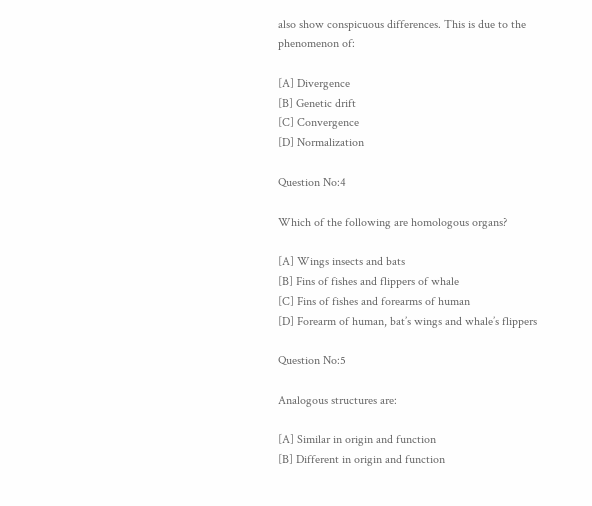also show conspicuous differences. This is due to the phenomenon of:

[A] Divergence
[B] Genetic drift
[C] Convergence
[D] Normalization

Question No:4

Which of the following are homologous organs?

[A] Wings insects and bats
[B] Fins of fishes and flippers of whale
[C] Fins of fishes and forearms of human
[D] Forearm of human, bat’s wings and whale’s flippers

Question No:5

Analogous structures are:

[A] Similar in origin and function
[B] Different in origin and function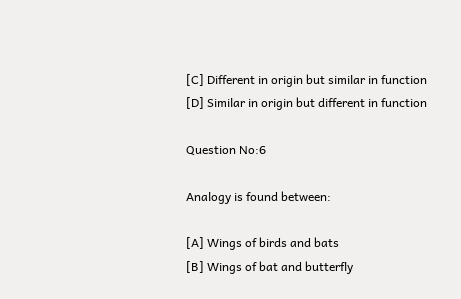[C] Different in origin but similar in function
[D] Similar in origin but different in function

Question No:6

Analogy is found between:

[A] Wings of birds and bats
[B] Wings of bat and butterfly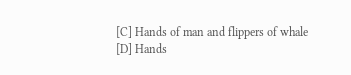[C] Hands of man and flippers of whale
[D] Hands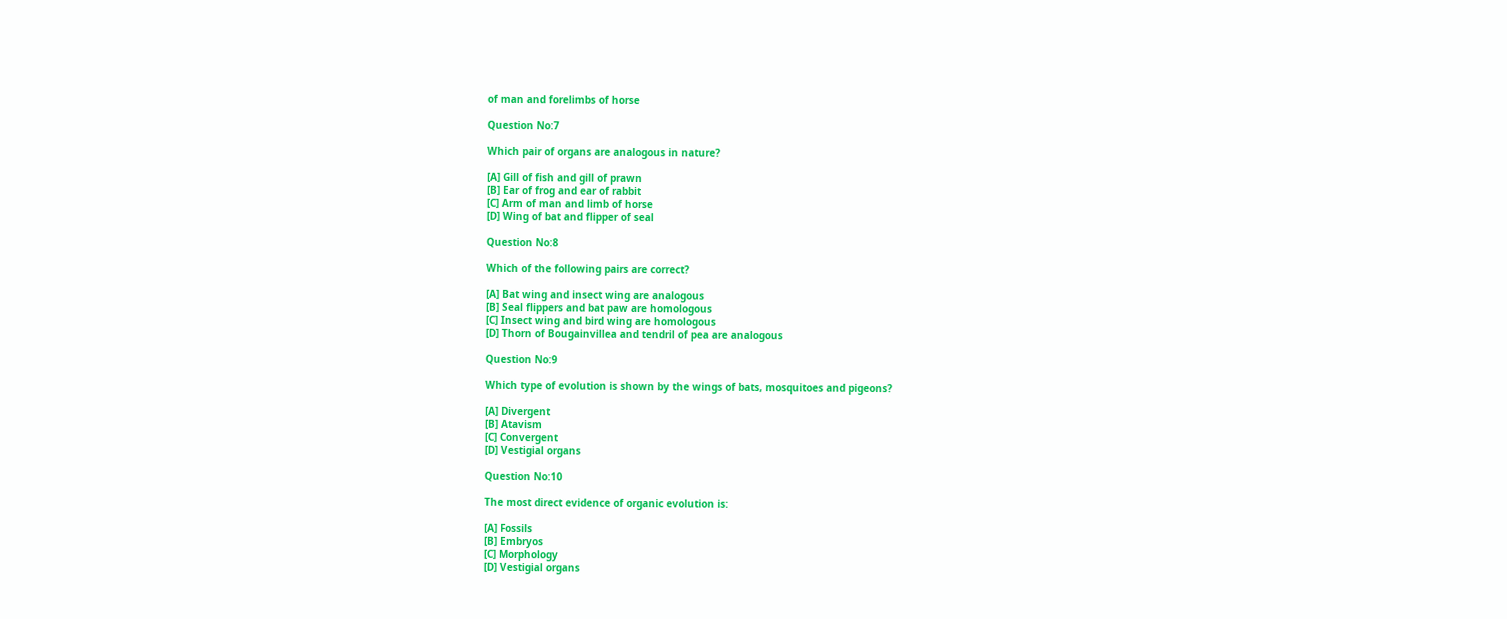of man and forelimbs of horse

Question No:7

Which pair of organs are analogous in nature?

[A] Gill of fish and gill of prawn
[B] Ear of frog and ear of rabbit
[C] Arm of man and limb of horse
[D] Wing of bat and flipper of seal

Question No:8

Which of the following pairs are correct?

[A] Bat wing and insect wing are analogous
[B] Seal flippers and bat paw are homologous
[C] Insect wing and bird wing are homologous
[D] Thorn of Bougainvillea and tendril of pea are analogous

Question No:9

Which type of evolution is shown by the wings of bats, mosquitoes and pigeons?

[A] Divergent
[B] Atavism
[C] Convergent
[D] Vestigial organs

Question No:10

The most direct evidence of organic evolution is:

[A] Fossils
[B] Embryos
[C] Morphology
[D] Vestigial organs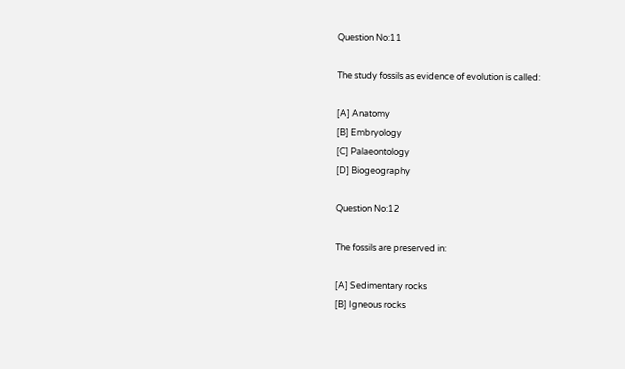Question No:11

The study fossils as evidence of evolution is called:

[A] Anatomy
[B] Embryology
[C] Palaeontology
[D] Biogeography

Question No:12

The fossils are preserved in:

[A] Sedimentary rocks
[B] Igneous rocks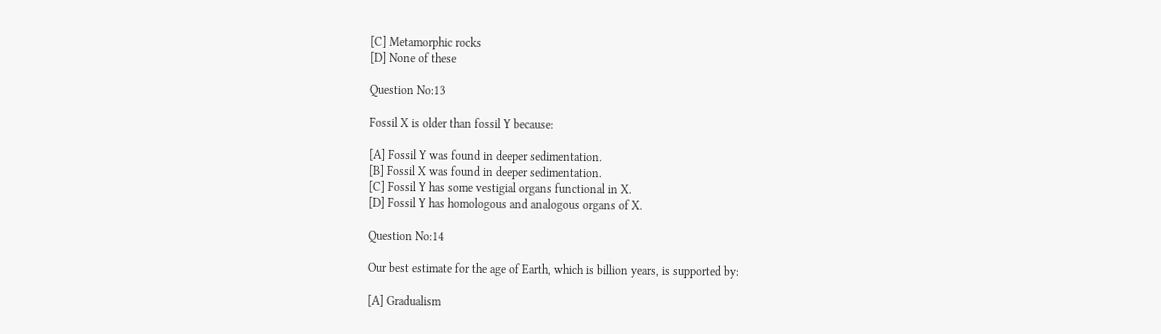[C] Metamorphic rocks
[D] None of these

Question No:13

Fossil X is older than fossil Y because:

[A] Fossil Y was found in deeper sedimentation.
[B] Fossil X was found in deeper sedimentation.
[C] Fossil Y has some vestigial organs functional in X.
[D] Fossil Y has homologous and analogous organs of X.

Question No:14

Our best estimate for the age of Earth, which is billion years, is supported by:

[A] Gradualism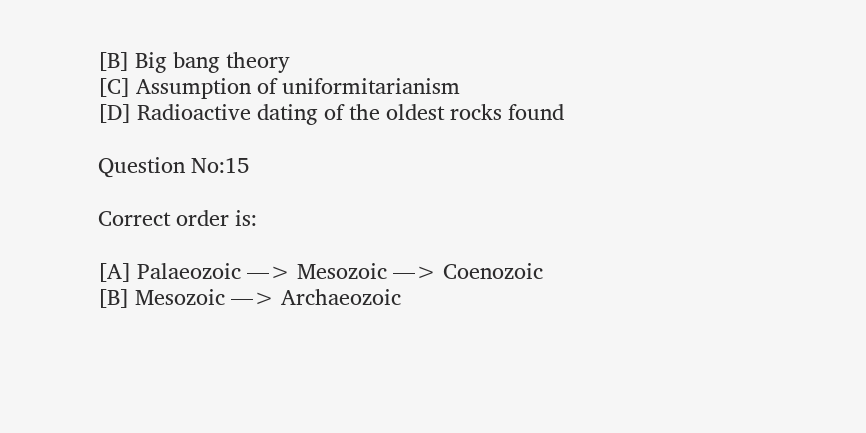[B] Big bang theory
[C] Assumption of uniformitarianism
[D] Radioactive dating of the oldest rocks found

Question No:15

Correct order is:

[A] Palaeozoic —> Mesozoic —> Coenozoic
[B] Mesozoic —> Archaeozoic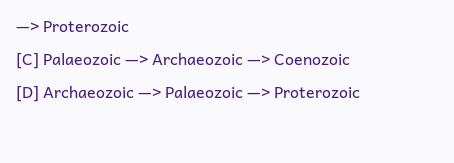—> Proterozoic
[C] Palaeozoic —> Archaeozoic —> Coenozoic
[D] Archaeozoic —> Palaeozoic —> Proterozoic